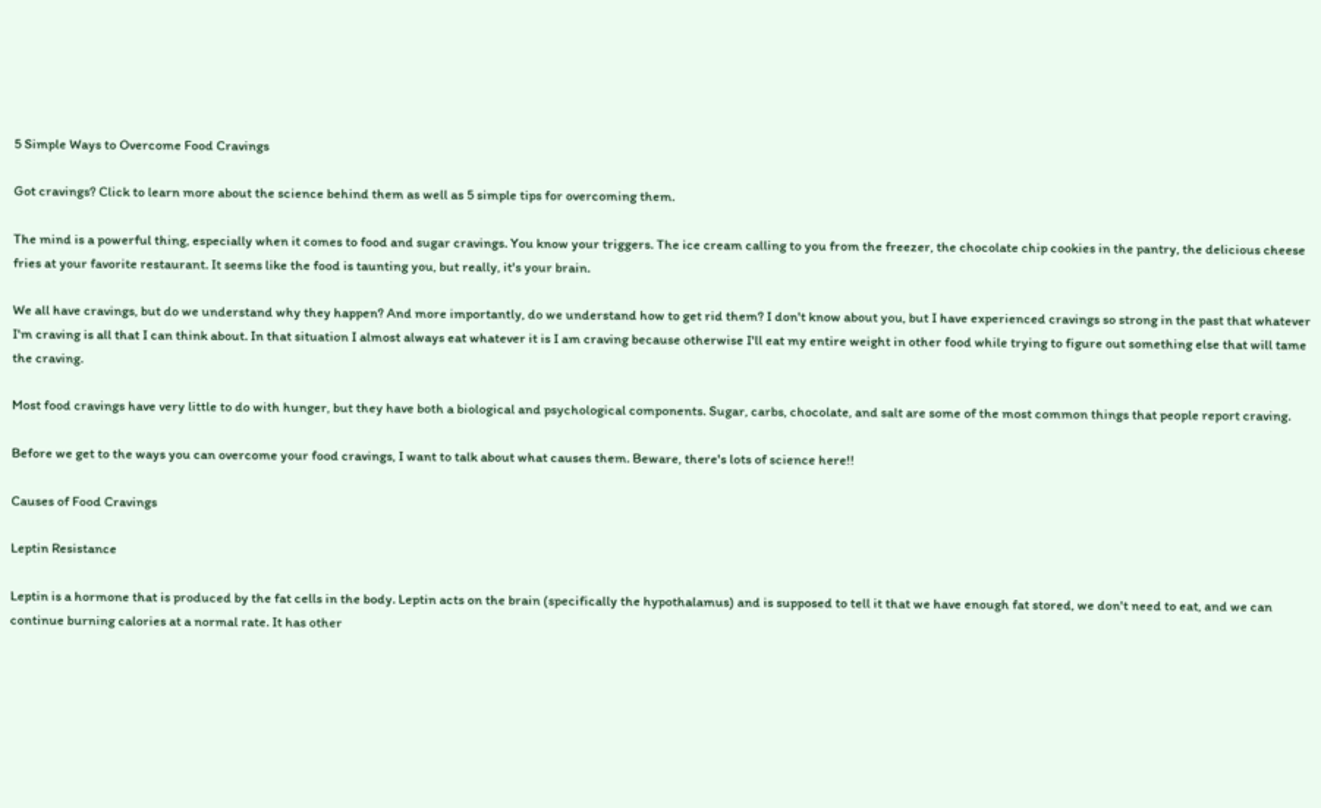5 Simple Ways to Overcome Food Cravings

Got cravings? Click to learn more about the science behind them as well as 5 simple tips for overcoming them.

The mind is a powerful thing, especially when it comes to food and sugar cravings. You know your triggers. The ice cream calling to you from the freezer, the chocolate chip cookies in the pantry, the delicious cheese fries at your favorite restaurant. It seems like the food is taunting you, but really, it's your brain.

We all have cravings, but do we understand why they happen? And more importantly, do we understand how to get rid them? I don't know about you, but I have experienced cravings so strong in the past that whatever I'm craving is all that I can think about. In that situation I almost always eat whatever it is I am craving because otherwise I'll eat my entire weight in other food while trying to figure out something else that will tame the craving.

Most food cravings have very little to do with hunger, but they have both a biological and psychological components. Sugar, carbs, chocolate, and salt are some of the most common things that people report craving.

Before we get to the ways you can overcome your food cravings, I want to talk about what causes them. Beware, there's lots of science here!!

Causes of Food Cravings

Leptin Resistance

Leptin is a hormone that is produced by the fat cells in the body. Leptin acts on the brain (specifically the hypothalamus) and is supposed to tell it that we have enough fat stored, we don't need to eat, and we can continue burning calories at a normal rate. It has other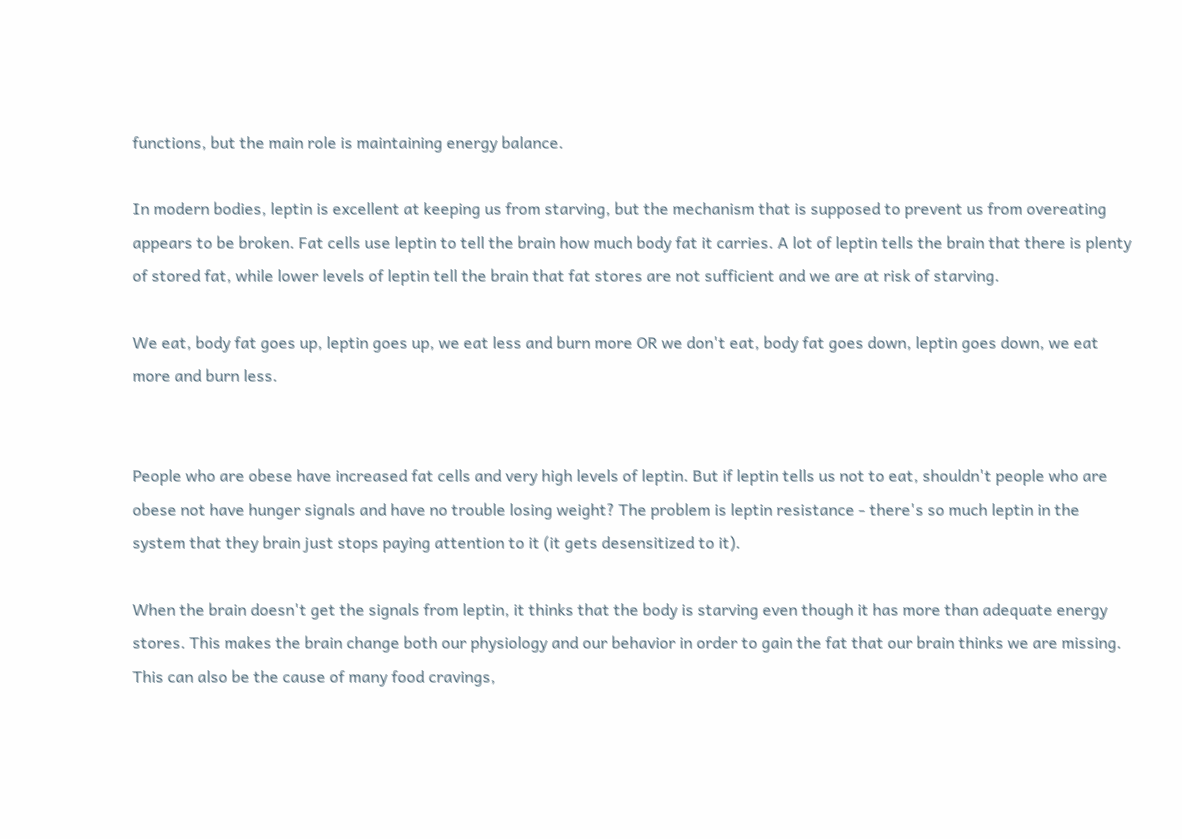functions, but the main role is maintaining energy balance.

In modern bodies, leptin is excellent at keeping us from starving, but the mechanism that is supposed to prevent us from overeating appears to be broken. Fat cells use leptin to tell the brain how much body fat it carries. A lot of leptin tells the brain that there is plenty of stored fat, while lower levels of leptin tell the brain that fat stores are not sufficient and we are at risk of starving.

We eat, body fat goes up, leptin goes up, we eat less and burn more OR we don't eat, body fat goes down, leptin goes down, we eat more and burn less.


People who are obese have increased fat cells and very high levels of leptin. But if leptin tells us not to eat, shouldn't people who are obese not have hunger signals and have no trouble losing weight? The problem is leptin resistance - there's so much leptin in the system that they brain just stops paying attention to it (it gets desensitized to it).

When the brain doesn't get the signals from leptin, it thinks that the body is starving even though it has more than adequate energy stores. This makes the brain change both our physiology and our behavior in order to gain the fat that our brain thinks we are missing. This can also be the cause of many food cravings,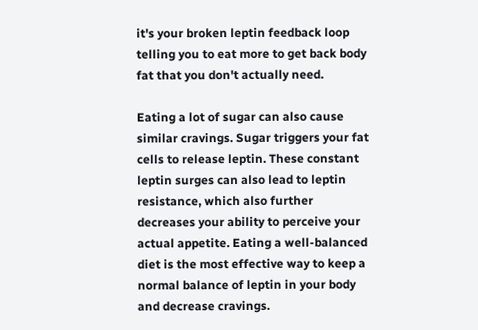it's your broken leptin feedback loop telling you to eat more to get back body fat that you don't actually need.

Eating a lot of sugar can also cause similar cravings. Sugar triggers your fat cells to release leptin. These constant leptin surges can also lead to leptin resistance, which also further decreases your ability to perceive your actual appetite. Eating a well-balanced diet is the most effective way to keep a normal balance of leptin in your body and decrease cravings.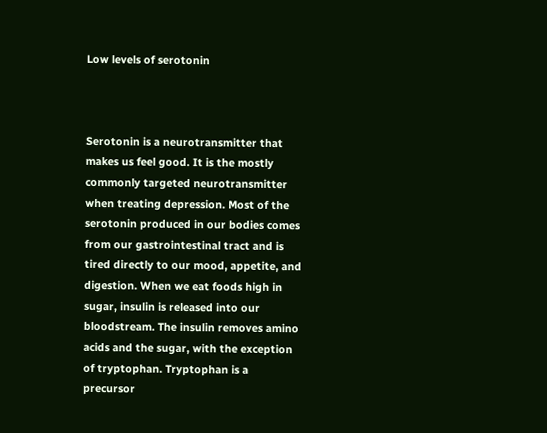Low levels of serotonin



Serotonin is a neurotransmitter that makes us feel good. It is the mostly commonly targeted neurotransmitter when treating depression. Most of the serotonin produced in our bodies comes from our gastrointestinal tract and is tired directly to our mood, appetite, and digestion. When we eat foods high in sugar, insulin is released into our bloodstream. The insulin removes amino acids and the sugar, with the exception of tryptophan. Tryptophan is a precursor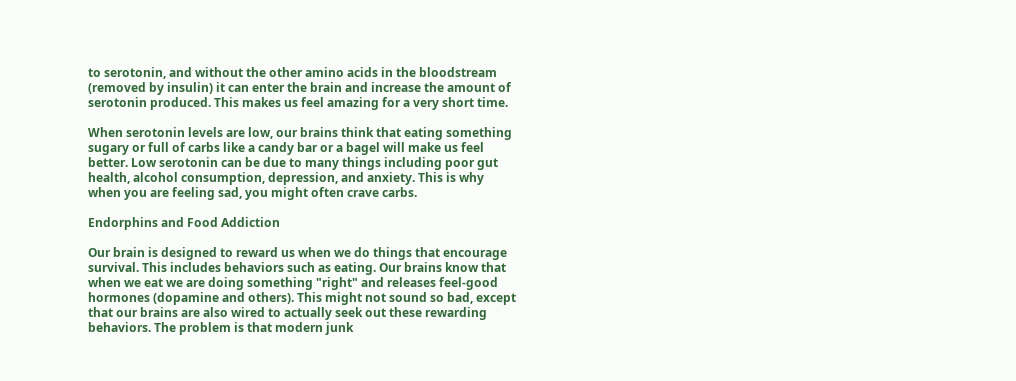to serotonin, and without the other amino acids in the bloodstream (removed by insulin) it can enter the brain and increase the amount of serotonin produced. This makes us feel amazing for a very short time.

When serotonin levels are low, our brains think that eating something sugary or full of carbs like a candy bar or a bagel will make us feel better. Low serotonin can be due to many things including poor gut health, alcohol consumption, depression, and anxiety. This is why when you are feeling sad, you might often crave carbs.

Endorphins and Food Addiction

Our brain is designed to reward us when we do things that encourage survival. This includes behaviors such as eating. Our brains know that when we eat we are doing something "right" and releases feel-good hormones (dopamine and others). This might not sound so bad, except that our brains are also wired to actually seek out these rewarding behaviors. The problem is that modern junk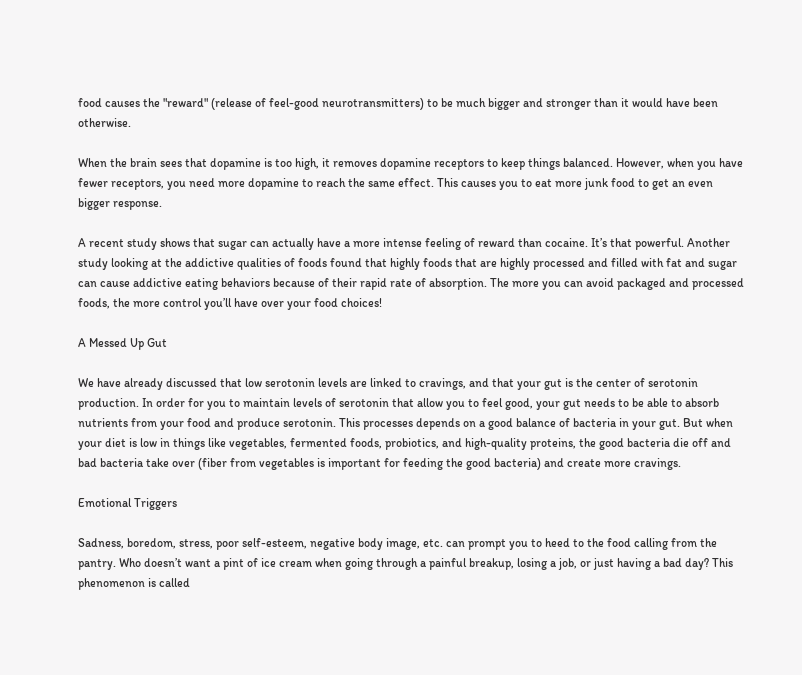food causes the "reward" (release of feel-good neurotransmitters) to be much bigger and stronger than it would have been otherwise.

When the brain sees that dopamine is too high, it removes dopamine receptors to keep things balanced. However, when you have fewer receptors, you need more dopamine to reach the same effect. This causes you to eat more junk food to get an even bigger response.

A recent study shows that sugar can actually have a more intense feeling of reward than cocaine. It’s that powerful. Another study looking at the addictive qualities of foods found that highly foods that are highly processed and filled with fat and sugar can cause addictive eating behaviors because of their rapid rate of absorption. The more you can avoid packaged and processed foods, the more control you’ll have over your food choices!

A Messed Up Gut

We have already discussed that low serotonin levels are linked to cravings, and that your gut is the center of serotonin production. In order for you to maintain levels of serotonin that allow you to feel good, your gut needs to be able to absorb nutrients from your food and produce serotonin. This processes depends on a good balance of bacteria in your gut. But when your diet is low in things like vegetables, fermented foods, probiotics, and high-quality proteins, the good bacteria die off and bad bacteria take over (fiber from vegetables is important for feeding the good bacteria) and create more cravings.

Emotional Triggers

Sadness, boredom, stress, poor self-esteem, negative body image, etc. can prompt you to heed to the food calling from the pantry. Who doesn’t want a pint of ice cream when going through a painful breakup, losing a job, or just having a bad day? This phenomenon is called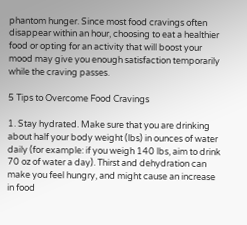phantom hunger. Since most food cravings often disappear within an hour, choosing to eat a healthier food or opting for an activity that will boost your mood may give you enough satisfaction temporarily while the craving passes.

5 Tips to Overcome Food Cravings

1. Stay hydrated. Make sure that you are drinking about half your body weight (lbs) in ounces of water daily (for example: if you weigh 140 lbs, aim to drink 70 oz of water a day). Thirst and dehydration can make you feel hungry, and might cause an increase in food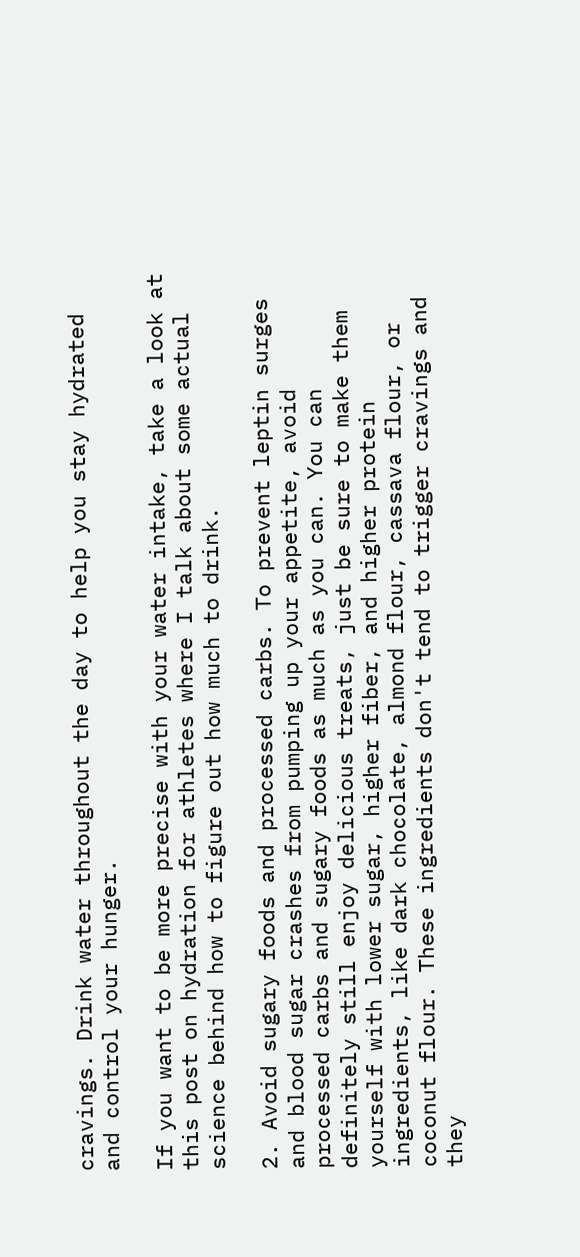cravings. Drink water throughout the day to help you stay hydrated and control your hunger.

If you want to be more precise with your water intake, take a look at this post on hydration for athletes where I talk about some actual science behind how to figure out how much to drink.

2. Avoid sugary foods and processed carbs. To prevent leptin surges and blood sugar crashes from pumping up your appetite, avoid processed carbs and sugary foods as much as you can. You can definitely still enjoy delicious treats, just be sure to make them yourself with lower sugar, higher fiber, and higher protein ingredients, like dark chocolate, almond flour, cassava flour, or coconut flour. These ingredients don't tend to trigger cravings and they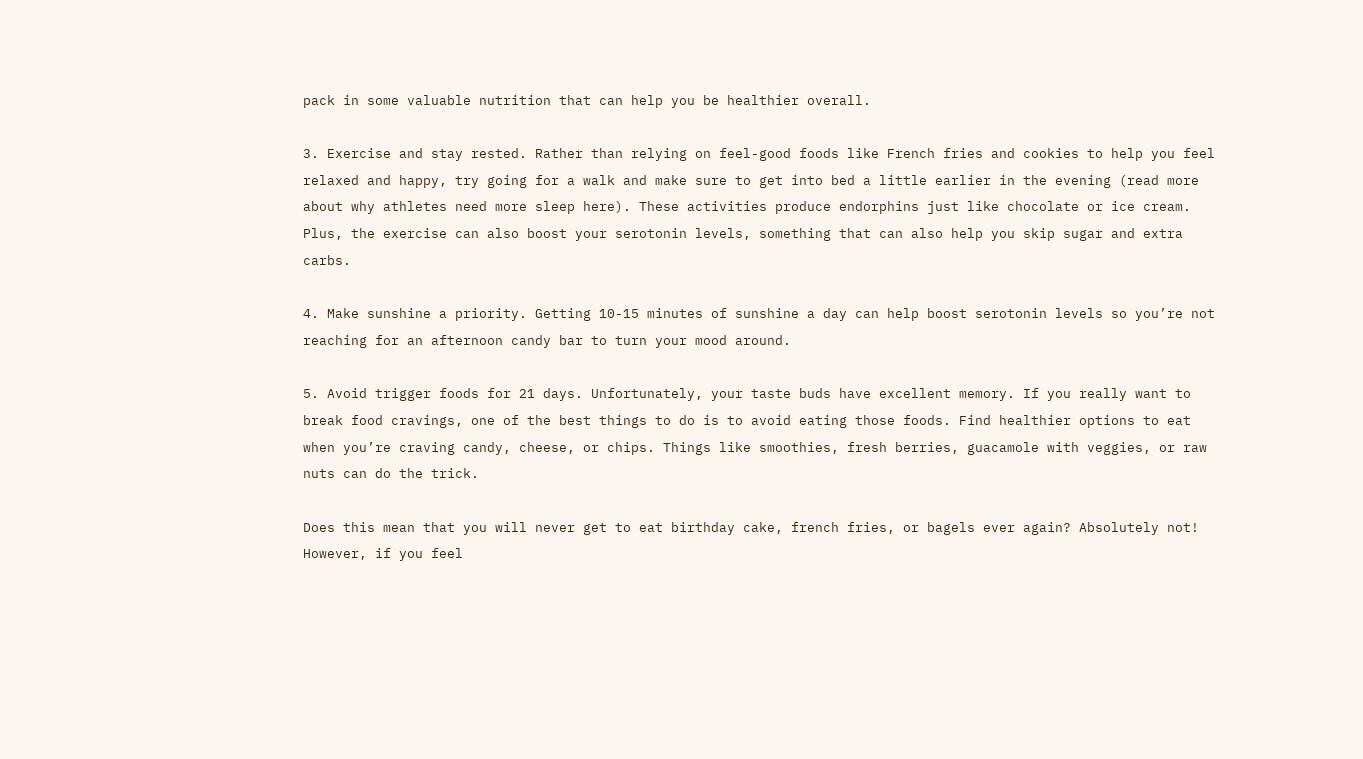pack in some valuable nutrition that can help you be healthier overall.

3. Exercise and stay rested. Rather than relying on feel-good foods like French fries and cookies to help you feel relaxed and happy, try going for a walk and make sure to get into bed a little earlier in the evening (read more about why athletes need more sleep here). These activities produce endorphins just like chocolate or ice cream. Plus, the exercise can also boost your serotonin levels, something that can also help you skip sugar and extra carbs.

4. Make sunshine a priority. Getting 10-15 minutes of sunshine a day can help boost serotonin levels so you’re not reaching for an afternoon candy bar to turn your mood around.

5. Avoid trigger foods for 21 days. Unfortunately, your taste buds have excellent memory. If you really want to break food cravings, one of the best things to do is to avoid eating those foods. Find healthier options to eat when you’re craving candy, cheese, or chips. Things like smoothies, fresh berries, guacamole with veggies, or raw nuts can do the trick.

Does this mean that you will never get to eat birthday cake, french fries, or bagels ever again? Absolutely not! However, if you feel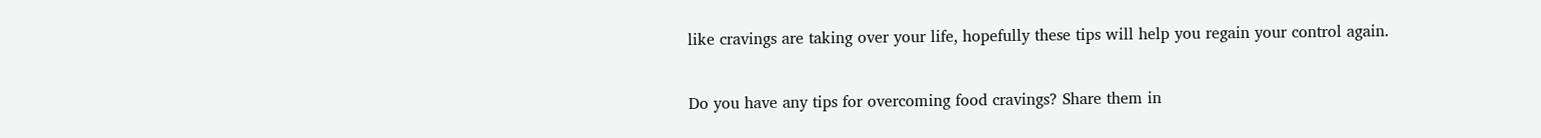like cravings are taking over your life, hopefully these tips will help you regain your control again.

Do you have any tips for overcoming food cravings? Share them in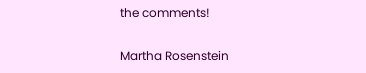the comments!

Martha Rosenstein